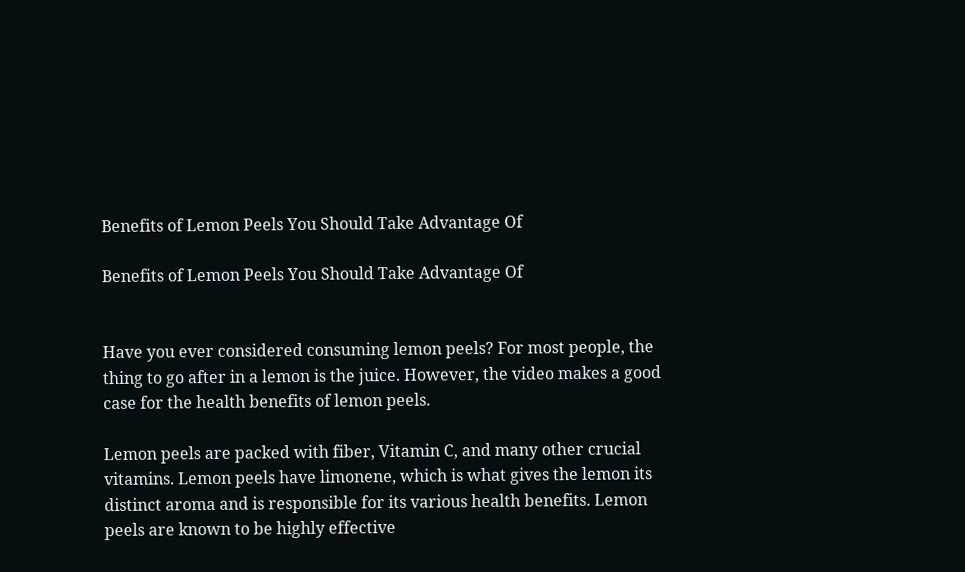Benefits of Lemon Peels You Should Take Advantage Of

Benefits of Lemon Peels You Should Take Advantage Of


Have you ever considered consuming lemon peels? For most people, the thing to go after in a lemon is the juice. However, the video makes a good case for the health benefits of lemon peels.

Lemon peels are packed with fiber, Vitamin C, and many other crucial vitamins. Lemon peels have limonene, which is what gives the lemon its distinct aroma and is responsible for its various health benefits. Lemon peels are known to be highly effective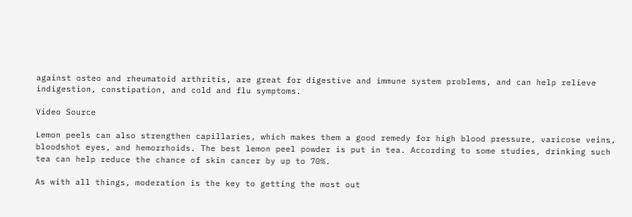against osteo and rheumatoid arthritis, are great for digestive and immune system problems, and can help relieve indigestion, constipation, and cold and flu symptoms.

Video Source

Lemon peels can also strengthen capillaries, which makes them a good remedy for high blood pressure, varicose veins, bloodshot eyes, and hemorrhoids. The best lemon peel powder is put in tea. According to some studies, drinking such tea can help reduce the chance of skin cancer by up to 70%.

As with all things, moderation is the key to getting the most out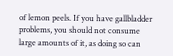of lemon peels. If you have gallbladder problems, you should not consume large amounts of it, as doing so can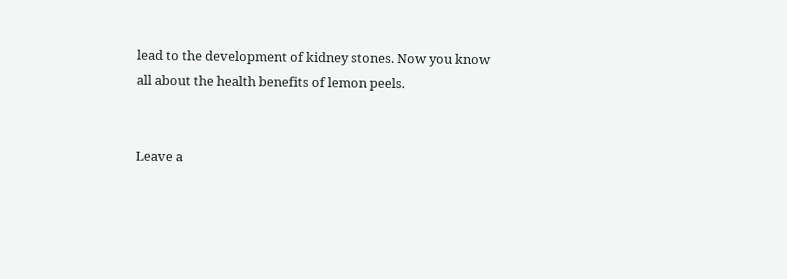lead to the development of kidney stones. Now you know all about the health benefits of lemon peels.


Leave a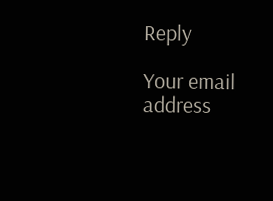Reply

Your email address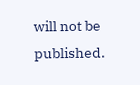will not be published.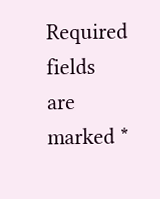Required fields are marked *